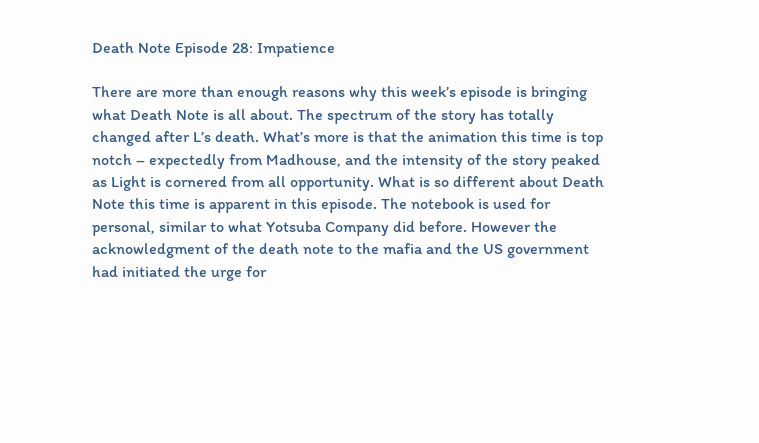Death Note Episode 28: Impatience

There are more than enough reasons why this week’s episode is bringing what Death Note is all about. The spectrum of the story has totally changed after L’s death. What’s more is that the animation this time is top notch – expectedly from Madhouse, and the intensity of the story peaked as Light is cornered from all opportunity. What is so different about Death Note this time is apparent in this episode. The notebook is used for personal, similar to what Yotsuba Company did before. However the acknowledgment of the death note to the mafia and the US government had initiated the urge for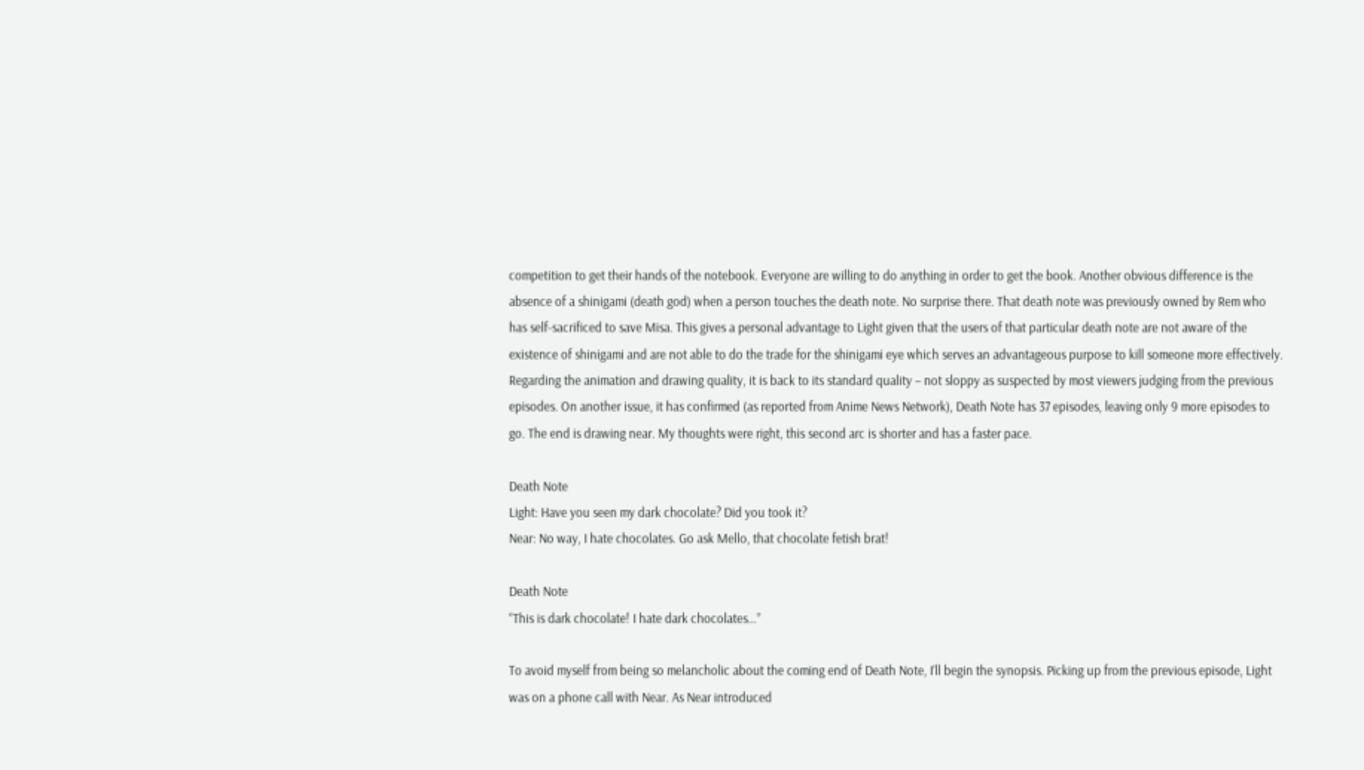competition to get their hands of the notebook. Everyone are willing to do anything in order to get the book. Another obvious difference is the absence of a shinigami (death god) when a person touches the death note. No surprise there. That death note was previously owned by Rem who has self-sacrificed to save Misa. This gives a personal advantage to Light given that the users of that particular death note are not aware of the existence of shinigami and are not able to do the trade for the shinigami eye which serves an advantageous purpose to kill someone more effectively. Regarding the animation and drawing quality, it is back to its standard quality – not sloppy as suspected by most viewers judging from the previous episodes. On another issue, it has confirmed (as reported from Anime News Network), Death Note has 37 episodes, leaving only 9 more episodes to go. The end is drawing near. My thoughts were right, this second arc is shorter and has a faster pace.

Death Note
Light: Have you seen my dark chocolate? Did you took it?
Near: No way, I hate chocolates. Go ask Mello, that chocolate fetish brat!

Death Note
“This is dark chocolate! I hate dark chocolates…”

To avoid myself from being so melancholic about the coming end of Death Note, I’ll begin the synopsis. Picking up from the previous episode, Light was on a phone call with Near. As Near introduced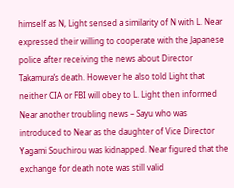himself as N, Light sensed a similarity of N with L. Near expressed their willing to cooperate with the Japanese police after receiving the news about Director Takamura’s death. However he also told Light that neither CIA or FBI will obey to L. Light then informed Near another troubling news – Sayu who was introduced to Near as the daughter of Vice Director Yagami Souchirou was kidnapped. Near figured that the exchange for death note was still valid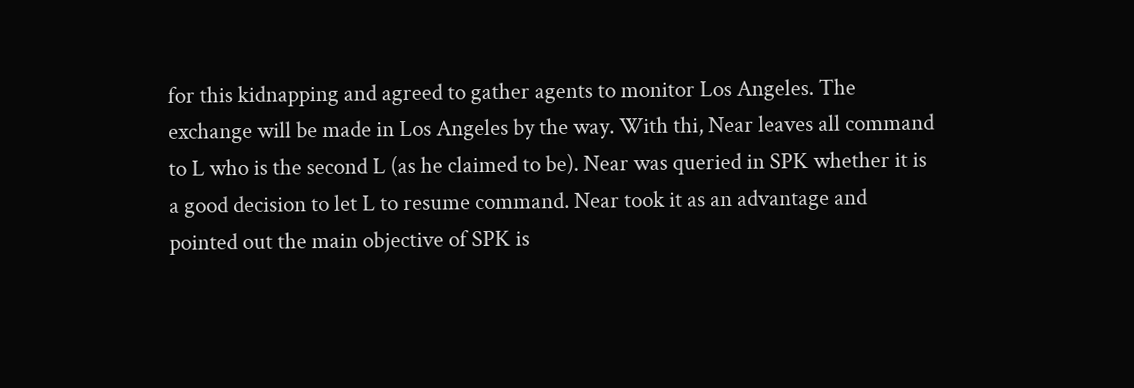for this kidnapping and agreed to gather agents to monitor Los Angeles. The exchange will be made in Los Angeles by the way. With thi, Near leaves all command to L who is the second L (as he claimed to be). Near was queried in SPK whether it is a good decision to let L to resume command. Near took it as an advantage and pointed out the main objective of SPK is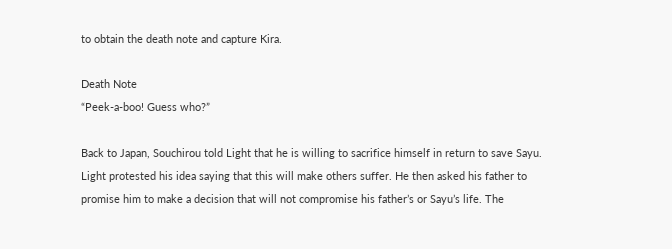to obtain the death note and capture Kira.

Death Note
“Peek-a-boo! Guess who?”

Back to Japan, Souchirou told Light that he is willing to sacrifice himself in return to save Sayu. Light protested his idea saying that this will make others suffer. He then asked his father to promise him to make a decision that will not compromise his father’s or Sayu’s life. The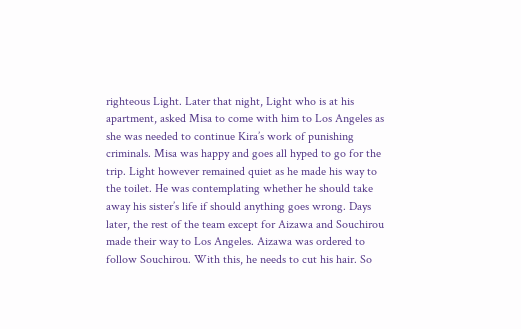righteous Light. Later that night, Light who is at his apartment, asked Misa to come with him to Los Angeles as she was needed to continue Kira’s work of punishing criminals. Misa was happy and goes all hyped to go for the trip. Light however remained quiet as he made his way to the toilet. He was contemplating whether he should take away his sister’s life if should anything goes wrong. Days later, the rest of the team except for Aizawa and Souchirou made their way to Los Angeles. Aizawa was ordered to follow Souchirou. With this, he needs to cut his hair. So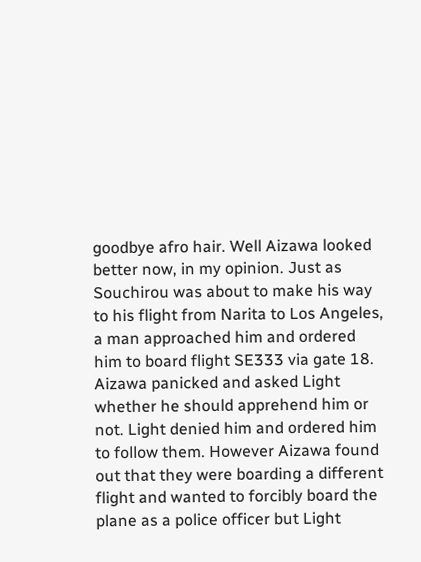goodbye afro hair. Well Aizawa looked better now, in my opinion. Just as Souchirou was about to make his way to his flight from Narita to Los Angeles, a man approached him and ordered him to board flight SE333 via gate 18. Aizawa panicked and asked Light whether he should apprehend him or not. Light denied him and ordered him to follow them. However Aizawa found out that they were boarding a different flight and wanted to forcibly board the plane as a police officer but Light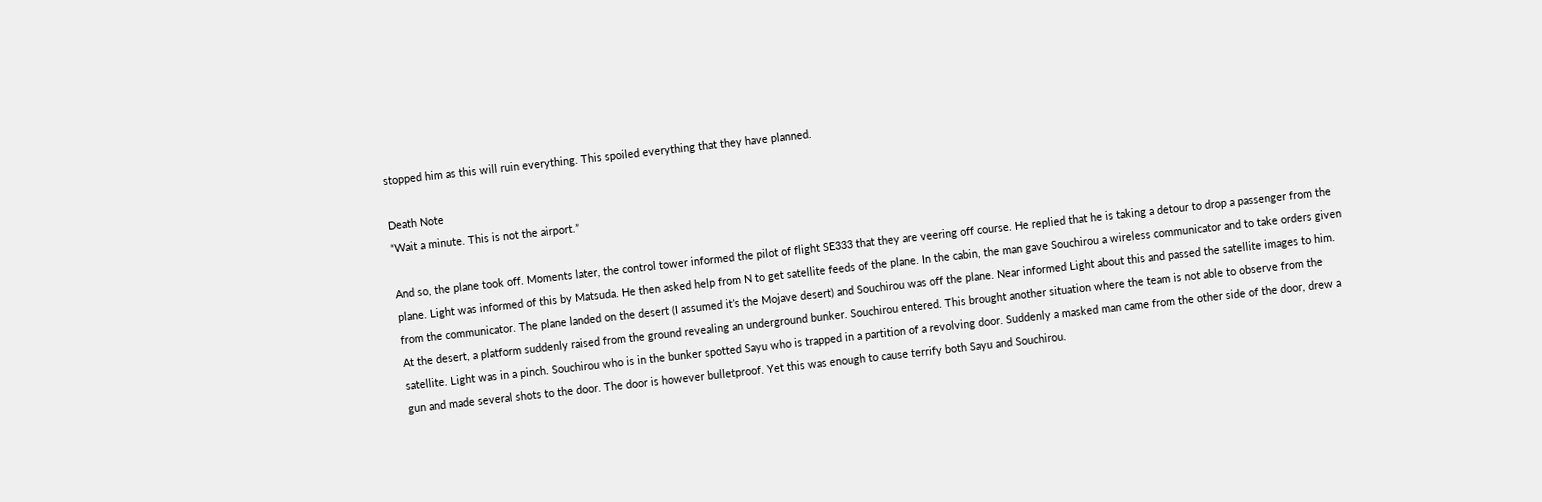stopped him as this will ruin everything. This spoiled everything that they have planned.

Death Note
“Wait a minute. This is not the airport.”

And so, the plane took off. Moments later, the control tower informed the pilot of flight SE333 that they are veering off course. He replied that he is taking a detour to drop a passenger from the plane. Light was informed of this by Matsuda. He then asked help from N to get satellite feeds of the plane. In the cabin, the man gave Souchirou a wireless communicator and to take orders given from the communicator. The plane landed on the desert (I assumed it’s the Mojave desert) and Souchirou was off the plane. Near informed Light about this and passed the satellite images to him. At the desert, a platform suddenly raised from the ground revealing an underground bunker. Souchirou entered. This brought another situation where the team is not able to observe from the satellite. Light was in a pinch. Souchirou who is in the bunker spotted Sayu who is trapped in a partition of a revolving door. Suddenly a masked man came from the other side of the door, drew a gun and made several shots to the door. The door is however bulletproof. Yet this was enough to cause terrify both Sayu and Souchirou.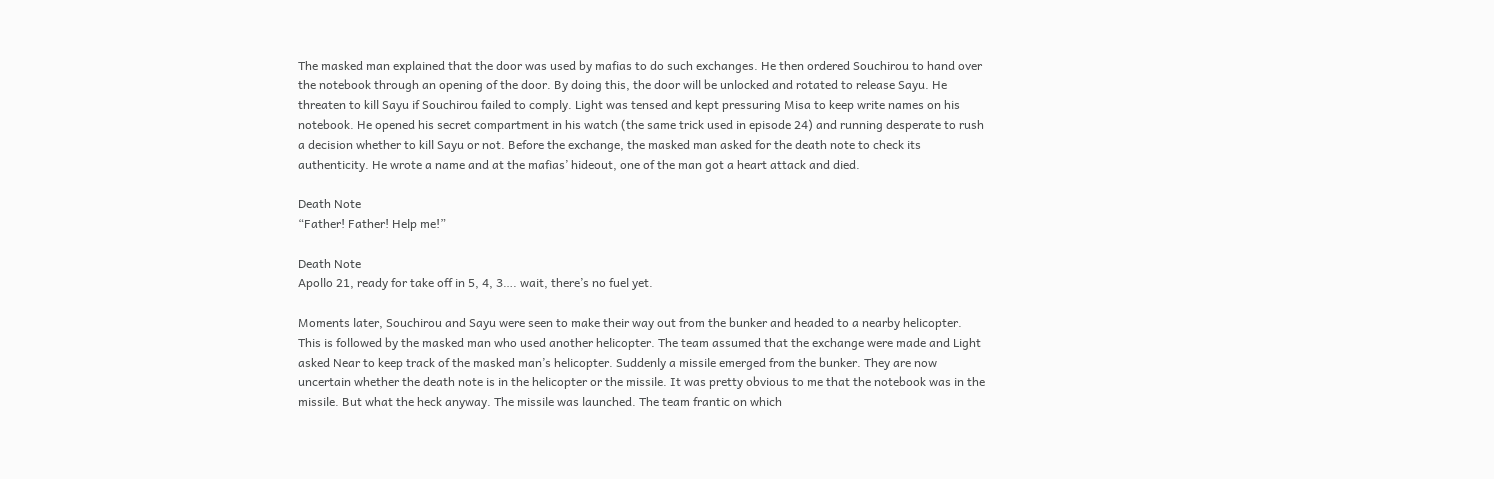The masked man explained that the door was used by mafias to do such exchanges. He then ordered Souchirou to hand over the notebook through an opening of the door. By doing this, the door will be unlocked and rotated to release Sayu. He threaten to kill Sayu if Souchirou failed to comply. Light was tensed and kept pressuring Misa to keep write names on his notebook. He opened his secret compartment in his watch (the same trick used in episode 24) and running desperate to rush a decision whether to kill Sayu or not. Before the exchange, the masked man asked for the death note to check its authenticity. He wrote a name and at the mafias’ hideout, one of the man got a heart attack and died.

Death Note
“Father! Father! Help me!”

Death Note
Apollo 21, ready for take off in 5, 4, 3…. wait, there’s no fuel yet.

Moments later, Souchirou and Sayu were seen to make their way out from the bunker and headed to a nearby helicopter. This is followed by the masked man who used another helicopter. The team assumed that the exchange were made and Light asked Near to keep track of the masked man’s helicopter. Suddenly a missile emerged from the bunker. They are now uncertain whether the death note is in the helicopter or the missile. It was pretty obvious to me that the notebook was in the missile. But what the heck anyway. The missile was launched. The team frantic on which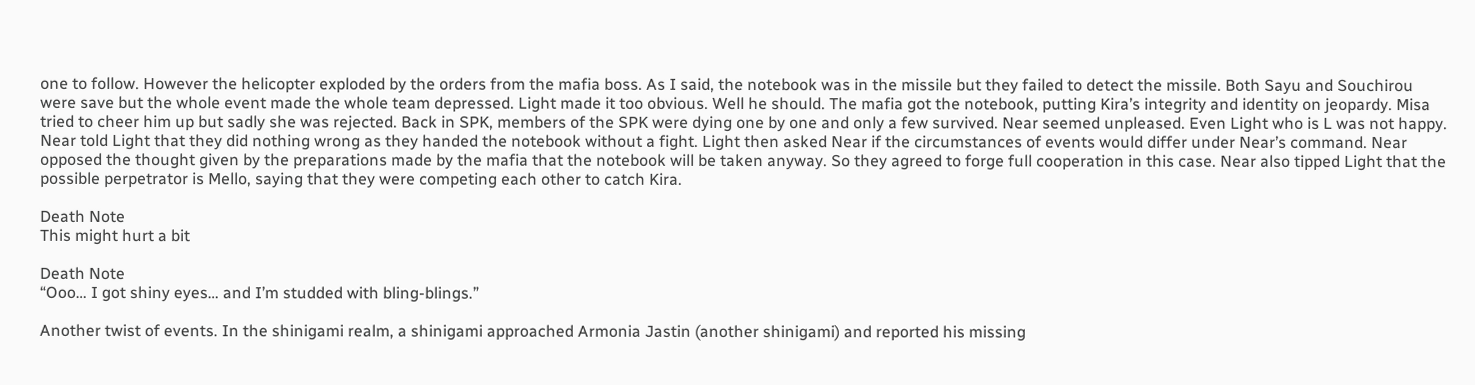one to follow. However the helicopter exploded by the orders from the mafia boss. As I said, the notebook was in the missile but they failed to detect the missile. Both Sayu and Souchirou were save but the whole event made the whole team depressed. Light made it too obvious. Well he should. The mafia got the notebook, putting Kira’s integrity and identity on jeopardy. Misa tried to cheer him up but sadly she was rejected. Back in SPK, members of the SPK were dying one by one and only a few survived. Near seemed unpleased. Even Light who is L was not happy. Near told Light that they did nothing wrong as they handed the notebook without a fight. Light then asked Near if the circumstances of events would differ under Near’s command. Near opposed the thought given by the preparations made by the mafia that the notebook will be taken anyway. So they agreed to forge full cooperation in this case. Near also tipped Light that the possible perpetrator is Mello, saying that they were competing each other to catch Kira.

Death Note
This might hurt a bit

Death Note
“Ooo… I got shiny eyes… and I’m studded with bling-blings.”

Another twist of events. In the shinigami realm, a shinigami approached Armonia Jastin (another shinigami) and reported his missing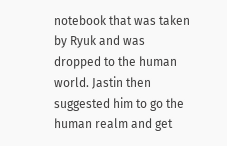notebook that was taken by Ryuk and was dropped to the human world. Jastin then suggested him to go the human realm and get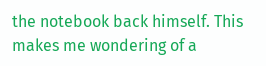the notebook back himself. This makes me wondering of a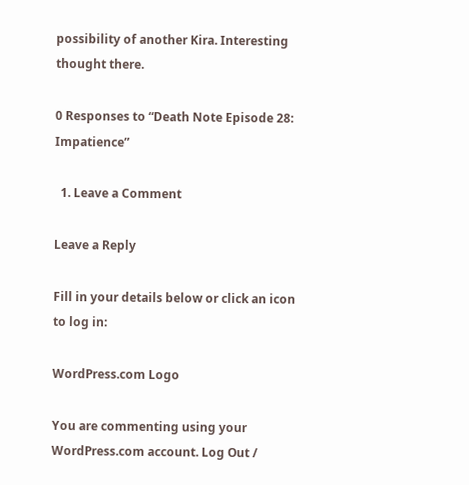possibility of another Kira. Interesting thought there.

0 Responses to “Death Note Episode 28: Impatience”

  1. Leave a Comment

Leave a Reply

Fill in your details below or click an icon to log in:

WordPress.com Logo

You are commenting using your WordPress.com account. Log Out /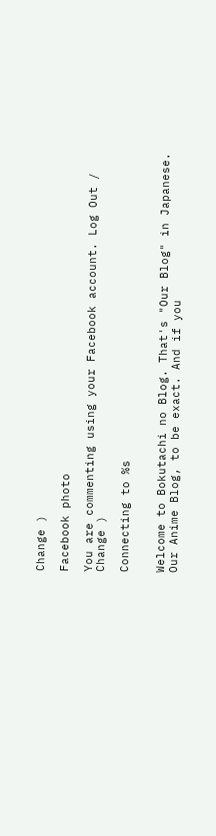Change )

Facebook photo

You are commenting using your Facebook account. Log Out /  Change )

Connecting to %s


Welcome to Bokutachi no Blog. That's "Our Blog" in Japanese. Our Anime Blog, to be exact. And if you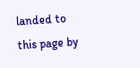landed to this page by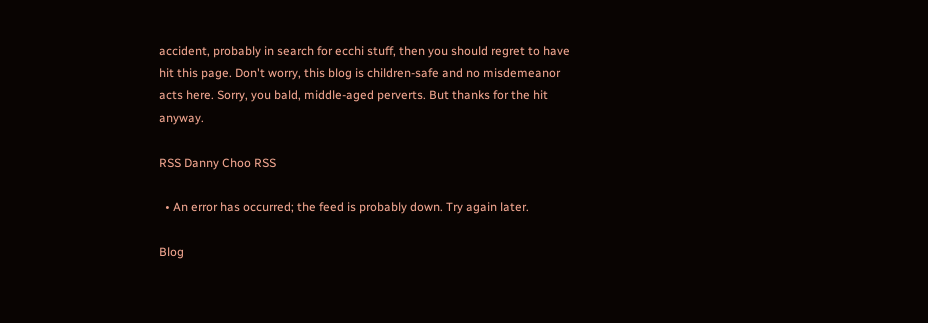accident, probably in search for ecchi stuff, then you should regret to have hit this page. Don't worry, this blog is children-safe and no misdemeanor acts here. Sorry, you bald, middle-aged perverts. But thanks for the hit anyway.

RSS Danny Choo RSS

  • An error has occurred; the feed is probably down. Try again later.

Blog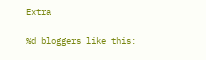Extra

%d bloggers like this: